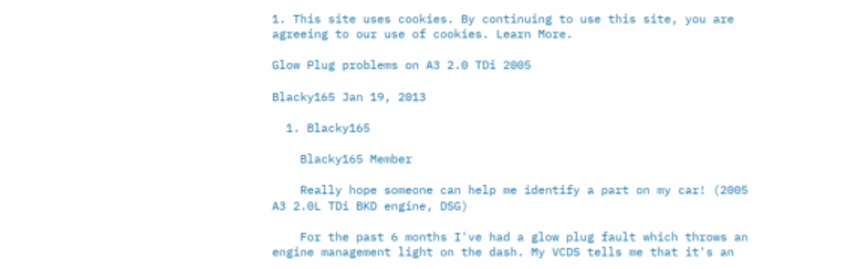1. This site uses cookies. By continuing to use this site, you are agreeing to our use of cookies. Learn More.

Glow Plug problems on A3 2.0 TDi 2005

Blacky165 Jan 19, 2013

  1. Blacky165

    Blacky165 Member

    Really hope someone can help me identify a part on my car! (2005 A3 2.0L TDi BKD engine, DSG)

    For the past 6 months I've had a glow plug fault which throws an engine management light on the dash. My VCDS tells me that it's an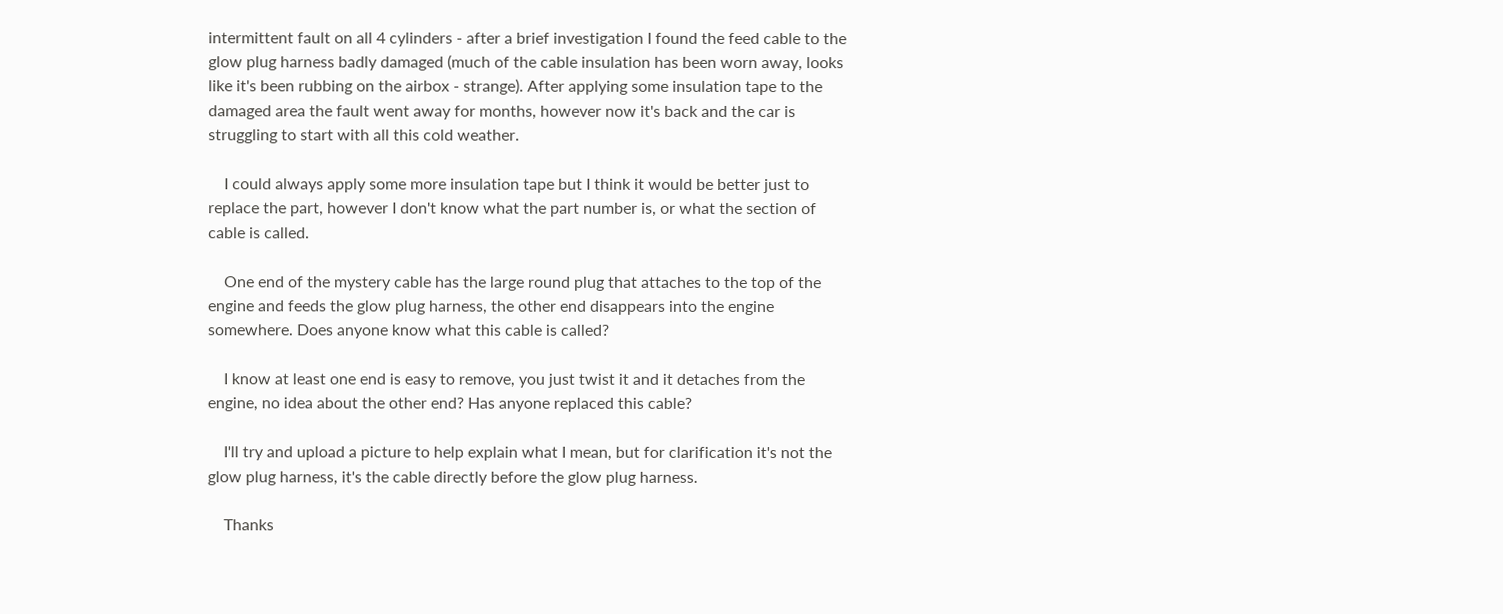intermittent fault on all 4 cylinders - after a brief investigation I found the feed cable to the glow plug harness badly damaged (much of the cable insulation has been worn away, looks like it's been rubbing on the airbox - strange). After applying some insulation tape to the damaged area the fault went away for months, however now it's back and the car is struggling to start with all this cold weather.

    I could always apply some more insulation tape but I think it would be better just to replace the part, however I don't know what the part number is, or what the section of cable is called.

    One end of the mystery cable has the large round plug that attaches to the top of the engine and feeds the glow plug harness, the other end disappears into the engine somewhere. Does anyone know what this cable is called?

    I know at least one end is easy to remove, you just twist it and it detaches from the engine, no idea about the other end? Has anyone replaced this cable?

    I'll try and upload a picture to help explain what I mean, but for clarification it's not the glow plug harness, it's the cable directly before the glow plug harness.

    Thanks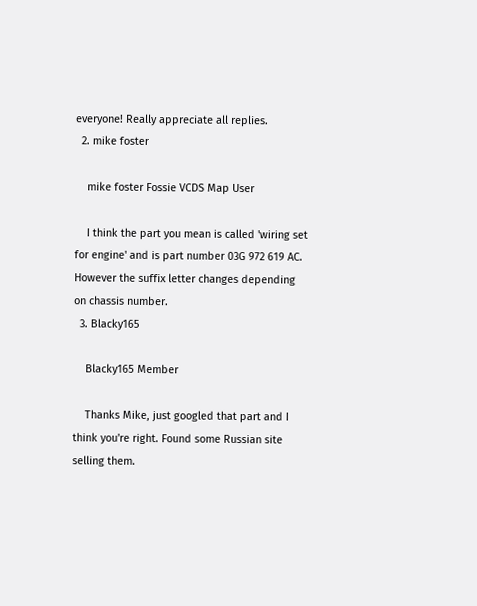everyone! Really appreciate all replies.
  2. mike foster

    mike foster Fossie VCDS Map User

    I think the part you mean is called 'wiring set for engine' and is part number 03G 972 619 AC. However the suffix letter changes depending on chassis number.
  3. Blacky165

    Blacky165 Member

    Thanks Mike, just googled that part and I think you're right. Found some Russian site selling them.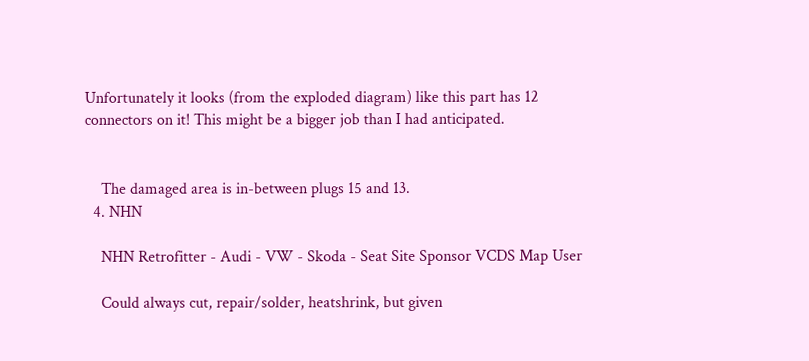Unfortunately it looks (from the exploded diagram) like this part has 12 connectors on it! This might be a bigger job than I had anticipated.


    The damaged area is in-between plugs 15 and 13.
  4. NHN

    NHN Retrofitter - Audi - VW - Skoda - Seat Site Sponsor VCDS Map User

    Could always cut, repair/solder, heatshrink, but given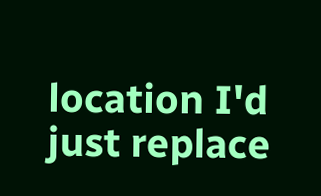location I'd just replace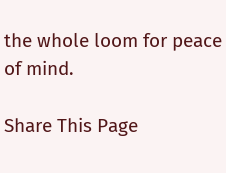the whole loom for peace of mind.

Share This Page